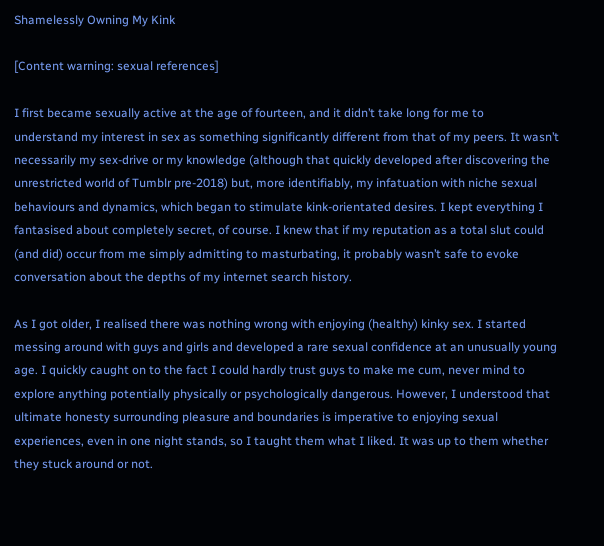Shamelessly Owning My Kink

[Content warning: sexual references]

I first became sexually active at the age of fourteen, and it didn’t take long for me to
understand my interest in sex as something significantly different from that of my peers. It wasn’t necessarily my sex-drive or my knowledge (although that quickly developed after discovering the unrestricted world of Tumblr pre-2018) but, more identifiably, my infatuation with niche sexual behaviours and dynamics, which began to stimulate kink-orientated desires. I kept everything I fantasised about completely secret, of course. I knew that if my reputation as a total slut could (and did) occur from me simply admitting to masturbating, it probably wasn’t safe to evoke conversation about the depths of my internet search history.

As I got older, I realised there was nothing wrong with enjoying (healthy) kinky sex. I started messing around with guys and girls and developed a rare sexual confidence at an unusually young age. I quickly caught on to the fact I could hardly trust guys to make me cum, never mind to explore anything potentially physically or psychologically dangerous. However, I understood that ultimate honesty surrounding pleasure and boundaries is imperative to enjoying sexual experiences, even in one night stands, so I taught them what I liked. It was up to them whether they stuck around or not.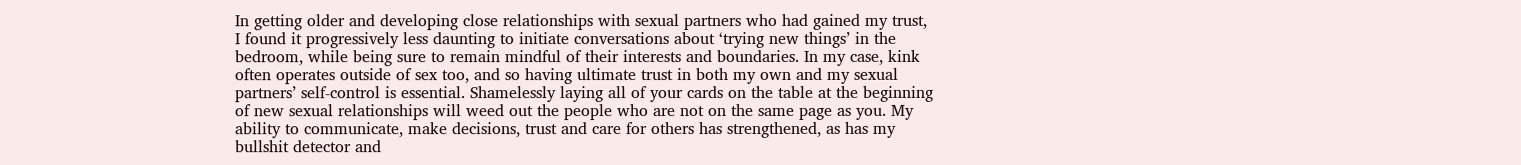In getting older and developing close relationships with sexual partners who had gained my trust, I found it progressively less daunting to initiate conversations about ‘trying new things’ in the bedroom, while being sure to remain mindful of their interests and boundaries. In my case, kink often operates outside of sex too, and so having ultimate trust in both my own and my sexual partners’ self-control is essential. Shamelessly laying all of your cards on the table at the beginning of new sexual relationships will weed out the people who are not on the same page as you. My ability to communicate, make decisions, trust and care for others has strengthened, as has my bullshit detector and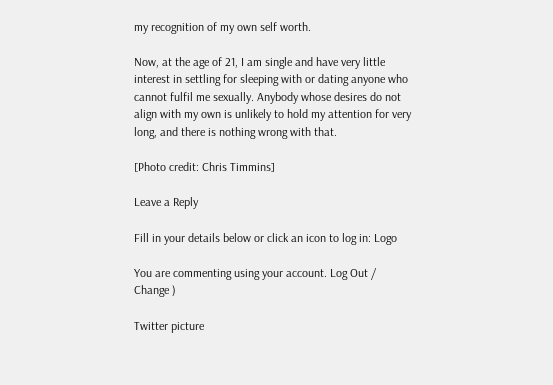my recognition of my own self worth.

Now, at the age of 21, I am single and have very little interest in settling for sleeping with or dating anyone who cannot fulfil me sexually. Anybody whose desires do not align with my own is unlikely to hold my attention for very long, and there is nothing wrong with that.

[Photo credit: Chris Timmins]

Leave a Reply

Fill in your details below or click an icon to log in: Logo

You are commenting using your account. Log Out /  Change )

Twitter picture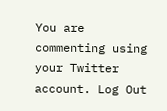You are commenting using your Twitter account. Log Out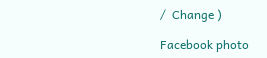/  Change )

Facebook photo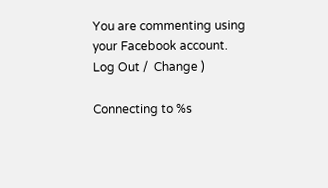You are commenting using your Facebook account. Log Out /  Change )

Connecting to %s